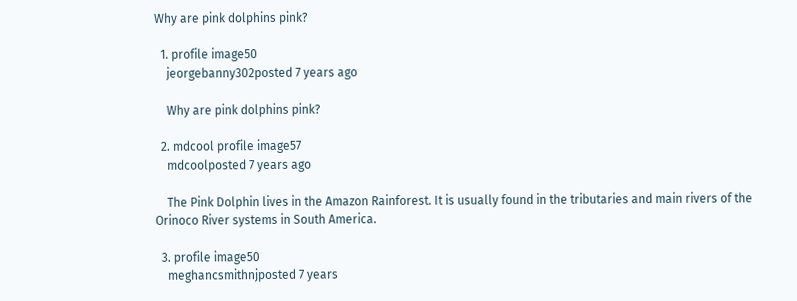Why are pink dolphins pink?

  1. profile image50
    jeorgebanny302posted 7 years ago

    Why are pink dolphins pink?

  2. mdcool profile image57
    mdcoolposted 7 years ago

    The Pink Dolphin lives in the Amazon Rainforest. It is usually found in the tributaries and main rivers of the Orinoco River systems in South America.

  3. profile image50
    meghancsmithnjposted 7 years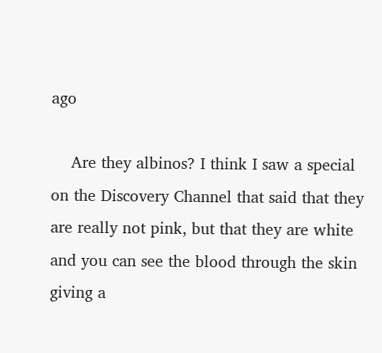ago

    Are they albinos? I think I saw a special on the Discovery Channel that said that they are really not pink, but that they are white and you can see the blood through the skin giving a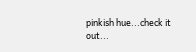pinkish hue...check it out...